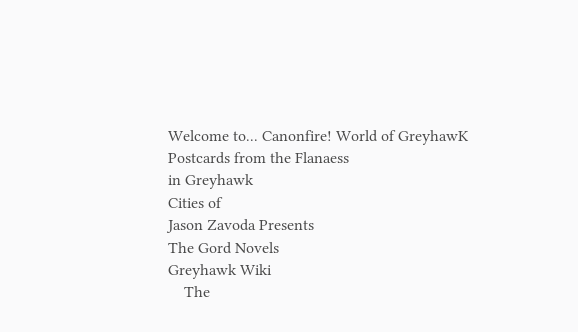Welcome to... Canonfire! World of GreyhawK
Postcards from the Flanaess
in Greyhawk
Cities of
Jason Zavoda Presents
The Gord Novels
Greyhawk Wiki
    The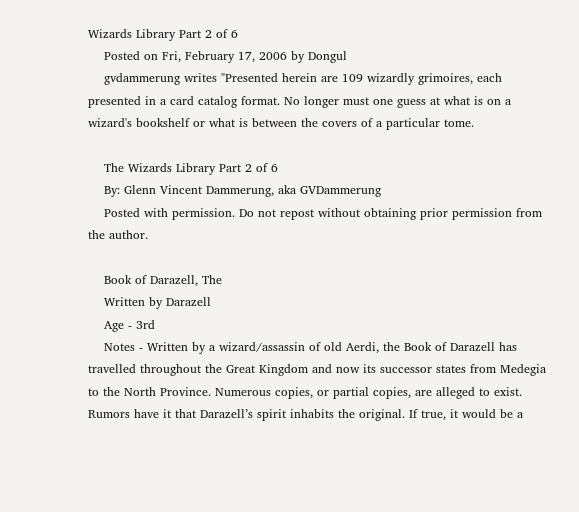Wizards Library Part 2 of 6
    Posted on Fri, February 17, 2006 by Dongul
    gvdammerung writes "Presented herein are 109 wizardly grimoires, each presented in a card catalog format. No longer must one guess at what is on a wizard's bookshelf or what is between the covers of a particular tome.

    The Wizards Library Part 2 of 6
    By: Glenn Vincent Dammerung, aka GVDammerung
    Posted with permission. Do not repost without obtaining prior permission from the author.

    Book of Darazell, The
    Written by Darazell
    Age - 3rd
    Notes - Written by a wizard/assassin of old Aerdi, the Book of Darazell has travelled throughout the Great Kingdom and now its successor states from Medegia to the North Province. Numerous copies, or partial copies, are alleged to exist. Rumors have it that Darazell’s spirit inhabits the original. If true, it would be a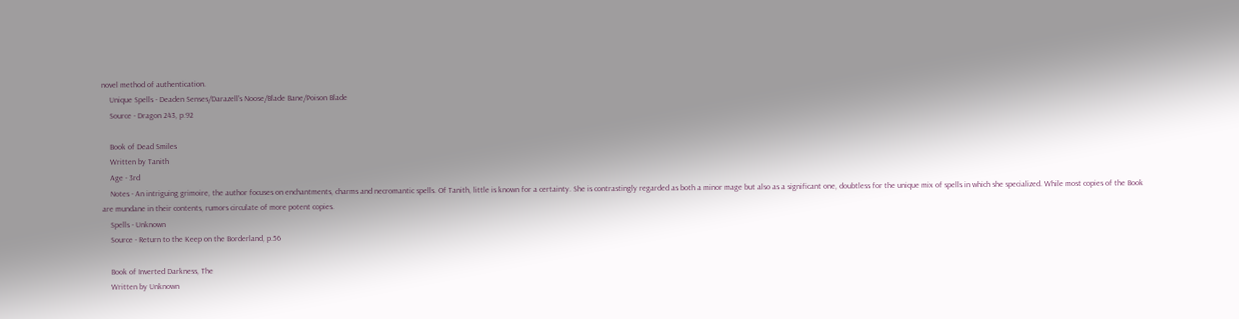novel method of authentication.
    Unique Spells - Deaden Senses/Darazell’s Noose/Blade Bane/Poison Blade
    Source - Dragon 243, p.92

    Book of Dead Smiles
    Written by Tanith
    Age - 3rd
    Notes - An intriguing grimoire, the author focuses on enchantments, charms and necromantic spells. Of Tanith, little is known for a certainty. She is contrastingly regarded as both a minor mage but also as a significant one, doubtless for the unique mix of spells in which she specialized. While most copies of the Book are mundane in their contents, rumors circulate of more potent copies.
    Spells - Unknown
    Source - Return to the Keep on the Borderland, p.56

    Book of Inverted Darkness, The
    Written by Unknown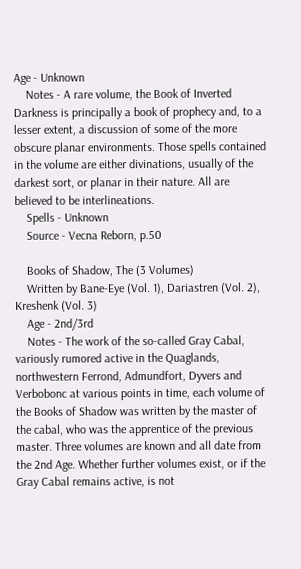Age - Unknown
    Notes - A rare volume, the Book of Inverted Darkness is principally a book of prophecy and, to a lesser extent, a discussion of some of the more obscure planar environments. Those spells contained in the volume are either divinations, usually of the darkest sort, or planar in their nature. All are believed to be interlineations.
    Spells - Unknown
    Source - Vecna Reborn, p.50

    Books of Shadow, The (3 Volumes)
    Written by Bane-Eye (Vol. 1), Dariastren (Vol. 2), Kreshenk (Vol. 3)
    Age - 2nd/3rd
    Notes - The work of the so-called Gray Cabal, variously rumored active in the Quaglands, northwestern Ferrond, Admundfort, Dyvers and Verbobonc at various points in time, each volume of the Books of Shadow was written by the master of the cabal, who was the apprentice of the previous master. Three volumes are known and all date from the 2nd Age. Whether further volumes exist, or if the Gray Cabal remains active, is not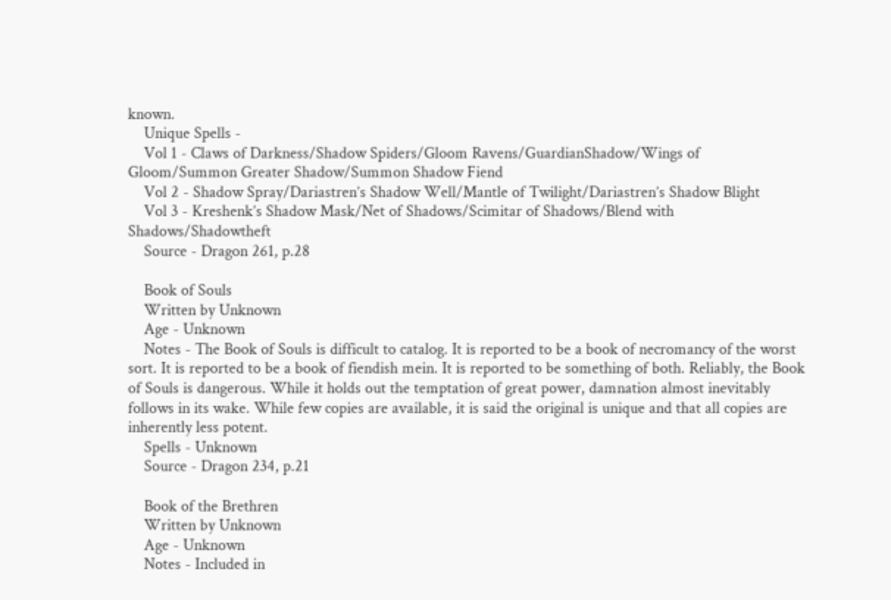known.
    Unique Spells -
    Vol 1 - Claws of Darkness/Shadow Spiders/Gloom Ravens/GuardianShadow/Wings of Gloom/Summon Greater Shadow/Summon Shadow Fiend
    Vol 2 - Shadow Spray/Dariastren’s Shadow Well/Mantle of Twilight/Dariastren’s Shadow Blight
    Vol 3 - Kreshenk’s Shadow Mask/Net of Shadows/Scimitar of Shadows/Blend with Shadows/Shadowtheft
    Source - Dragon 261, p.28

    Book of Souls
    Written by Unknown
    Age - Unknown
    Notes - The Book of Souls is difficult to catalog. It is reported to be a book of necromancy of the worst sort. It is reported to be a book of fiendish mein. It is reported to be something of both. Reliably, the Book of Souls is dangerous. While it holds out the temptation of great power, damnation almost inevitably follows in its wake. While few copies are available, it is said the original is unique and that all copies are inherently less potent.
    Spells - Unknown
    Source - Dragon 234, p.21

    Book of the Brethren
    Written by Unknown
    Age - Unknown
    Notes - Included in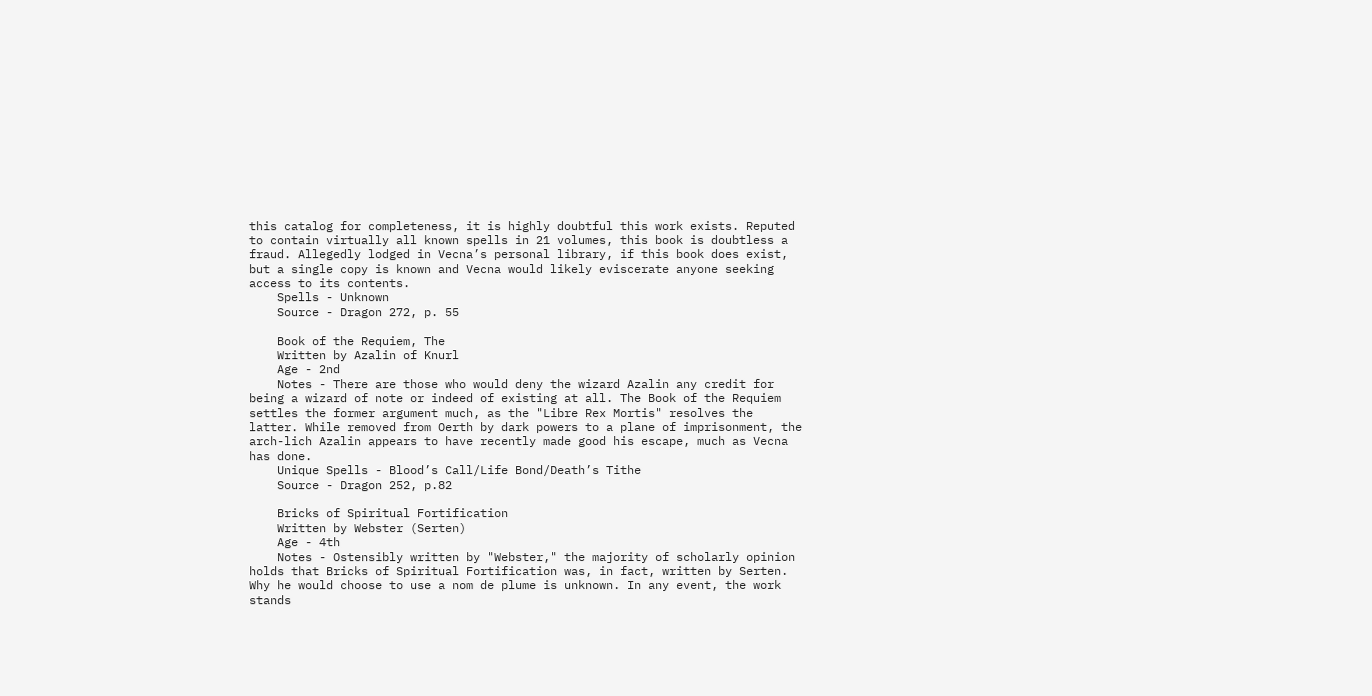this catalog for completeness, it is highly doubtful this work exists. Reputed to contain virtually all known spells in 21 volumes, this book is doubtless a fraud. Allegedly lodged in Vecna’s personal library, if this book does exist, but a single copy is known and Vecna would likely eviscerate anyone seeking access to its contents.
    Spells - Unknown
    Source - Dragon 272, p. 55

    Book of the Requiem, The
    Written by Azalin of Knurl
    Age - 2nd
    Notes - There are those who would deny the wizard Azalin any credit for being a wizard of note or indeed of existing at all. The Book of the Requiem settles the former argument much, as the "Libre Rex Mortis" resolves the latter. While removed from Oerth by dark powers to a plane of imprisonment, the arch-lich Azalin appears to have recently made good his escape, much as Vecna has done.
    Unique Spells - Blood’s Call/Life Bond/Death’s Tithe
    Source - Dragon 252, p.82

    Bricks of Spiritual Fortification
    Written by Webster (Serten)
    Age - 4th
    Notes - Ostensibly written by "Webster," the majority of scholarly opinion holds that Bricks of Spiritual Fortification was, in fact, written by Serten. Why he would choose to use a nom de plume is unknown. In any event, the work stands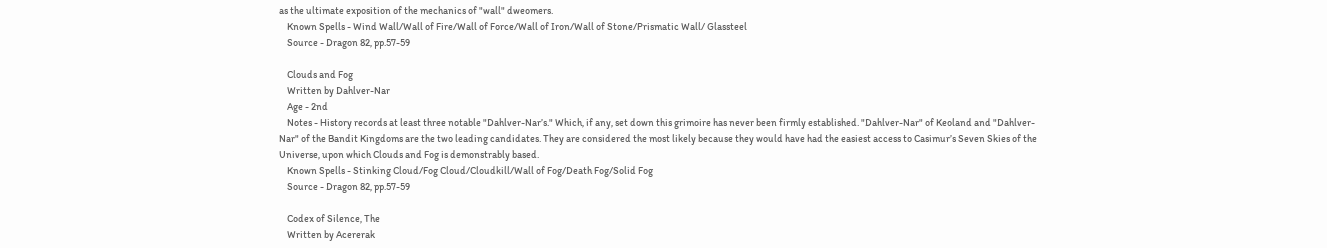as the ultimate exposition of the mechanics of "wall" dweomers.
    Known Spells - Wind Wall/Wall of Fire/Wall of Force/Wall of Iron/Wall of Stone/Prismatic Wall/ Glassteel
    Source - Dragon 82, pp.57-59

    Clouds and Fog
    Written by Dahlver-Nar
    Age - 2nd
    Notes - History records at least three notable "Dahlver-Nar’s." Which, if any, set down this grimoire has never been firmly established. "Dahlver-Nar" of Keoland and "Dahlver-Nar" of the Bandit Kingdoms are the two leading candidates. They are considered the most likely because they would have had the easiest access to Casimur’s Seven Skies of the Universe, upon which Clouds and Fog is demonstrably based.
    Known Spells - Stinking Cloud/Fog Cloud/Cloudkill/Wall of Fog/Death Fog/Solid Fog
    Source - Dragon 82, pp.57-59

    Codex of Silence, The
    Written by Acererak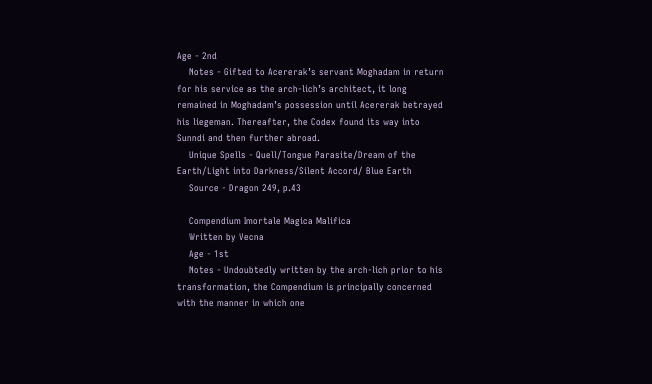Age - 2nd
    Notes - Gifted to Acererak’s servant Moghadam in return for his service as the arch-lich’s architect, it long remained in Moghadam’s possession until Acererak betrayed his liegeman. Thereafter, the Codex found its way into Sunndi and then further abroad.
    Unique Spells - Quell/Tongue Parasite/Dream of the Earth/Light into Darkness/Silent Accord/ Blue Earth
    Source - Dragon 249, p.43

    Compendium Imortale Magica Malifica
    Written by Vecna
    Age - 1st
    Notes - Undoubtedly written by the arch-lich prior to his transformation, the Compendium is principally concerned with the manner in which one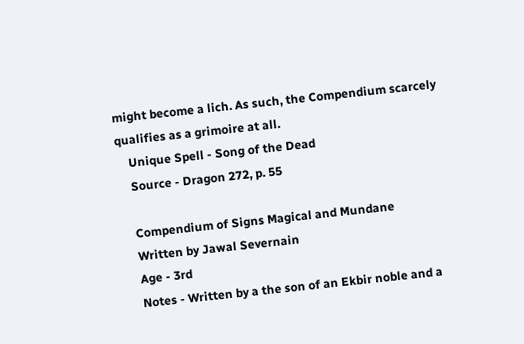might become a lich. As such, the Compendium scarcely qualifies as a grimoire at all.
    Unique Spell - Song of the Dead
    Source - Dragon 272, p. 55

    Compendium of Signs Magical and Mundane
    Written by Jawal Severnain
    Age - 3rd
    Notes - Written by a the son of an Ekbir noble and a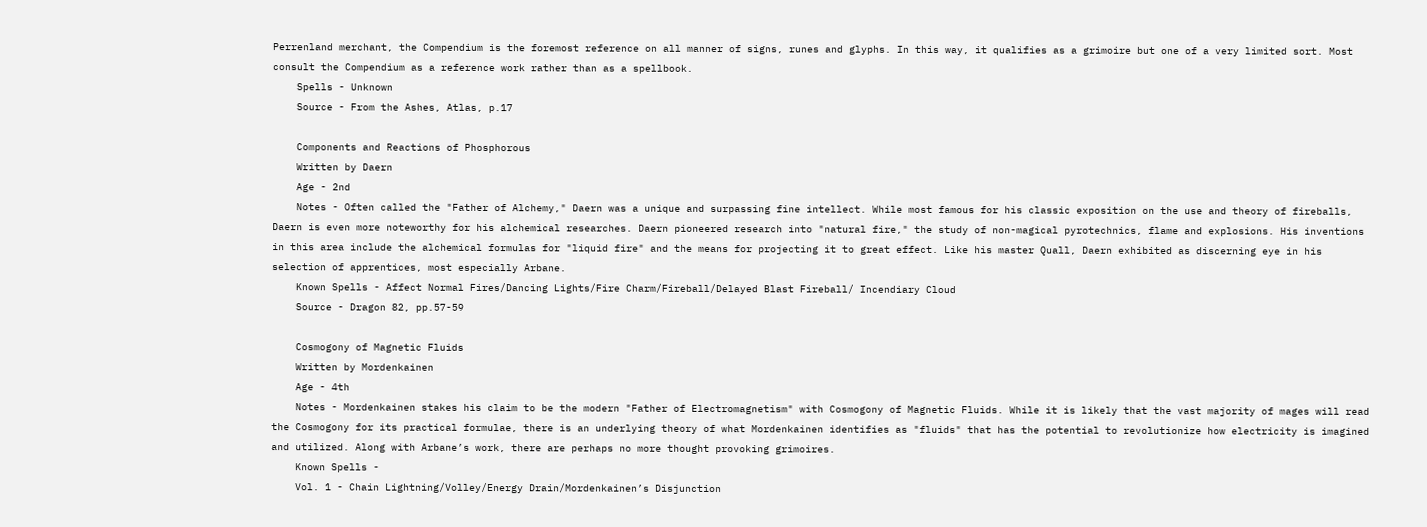Perrenland merchant, the Compendium is the foremost reference on all manner of signs, runes and glyphs. In this way, it qualifies as a grimoire but one of a very limited sort. Most consult the Compendium as a reference work rather than as a spellbook.
    Spells - Unknown
    Source - From the Ashes, Atlas, p.17

    Components and Reactions of Phosphorous
    Written by Daern
    Age - 2nd
    Notes - Often called the "Father of Alchemy," Daern was a unique and surpassing fine intellect. While most famous for his classic exposition on the use and theory of fireballs, Daern is even more noteworthy for his alchemical researches. Daern pioneered research into "natural fire," the study of non-magical pyrotechnics, flame and explosions. His inventions in this area include the alchemical formulas for "liquid fire" and the means for projecting it to great effect. Like his master Quall, Daern exhibited as discerning eye in his selection of apprentices, most especially Arbane.
    Known Spells - Affect Normal Fires/Dancing Lights/Fire Charm/Fireball/Delayed Blast Fireball/ Incendiary Cloud
    Source - Dragon 82, pp.57-59

    Cosmogony of Magnetic Fluids
    Written by Mordenkainen
    Age - 4th
    Notes - Mordenkainen stakes his claim to be the modern "Father of Electromagnetism" with Cosmogony of Magnetic Fluids. While it is likely that the vast majority of mages will read the Cosmogony for its practical formulae, there is an underlying theory of what Mordenkainen identifies as "fluids" that has the potential to revolutionize how electricity is imagined and utilized. Along with Arbane’s work, there are perhaps no more thought provoking grimoires.
    Known Spells -
    Vol. 1 - Chain Lightning/Volley/Energy Drain/Mordenkainen’s Disjunction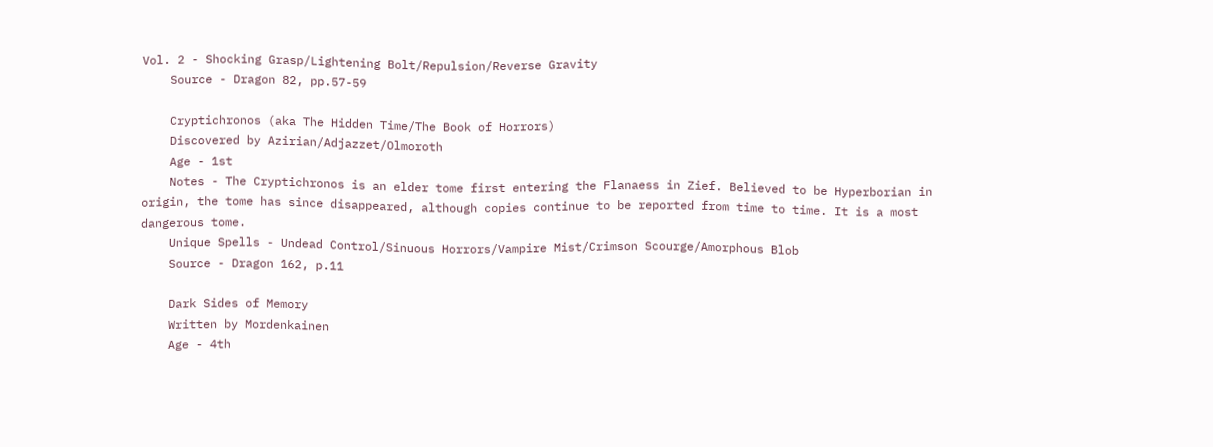Vol. 2 - Shocking Grasp/Lightening Bolt/Repulsion/Reverse Gravity
    Source - Dragon 82, pp.57-59

    Cryptichronos (aka The Hidden Time/The Book of Horrors)
    Discovered by Azirian/Adjazzet/Olmoroth
    Age - 1st
    Notes - The Cryptichronos is an elder tome first entering the Flanaess in Zief. Believed to be Hyperborian in origin, the tome has since disappeared, although copies continue to be reported from time to time. It is a most dangerous tome.
    Unique Spells - Undead Control/Sinuous Horrors/Vampire Mist/Crimson Scourge/Amorphous Blob
    Source - Dragon 162, p.11

    Dark Sides of Memory
    Written by Mordenkainen
    Age - 4th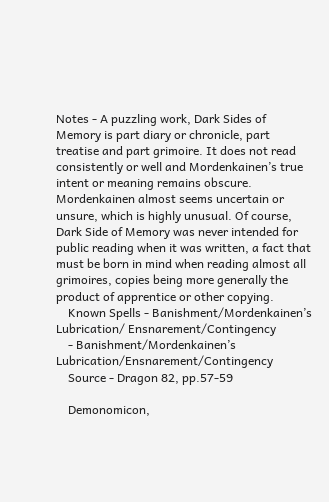Notes - A puzzling work, Dark Sides of Memory is part diary or chronicle, part treatise and part grimoire. It does not read consistently or well and Mordenkainen’s true intent or meaning remains obscure. Mordenkainen almost seems uncertain or unsure, which is highly unusual. Of course, Dark Side of Memory was never intended for public reading when it was written, a fact that must be born in mind when reading almost all grimoires, copies being more generally the product of apprentice or other copying.
    Known Spells - Banishment/Mordenkainen’s Lubrication/ Ensnarement/Contingency
    - Banishment/Mordenkainen’s Lubrication/Ensnarement/Contingency
    Source - Dragon 82, pp.57-59

    Demonomicon,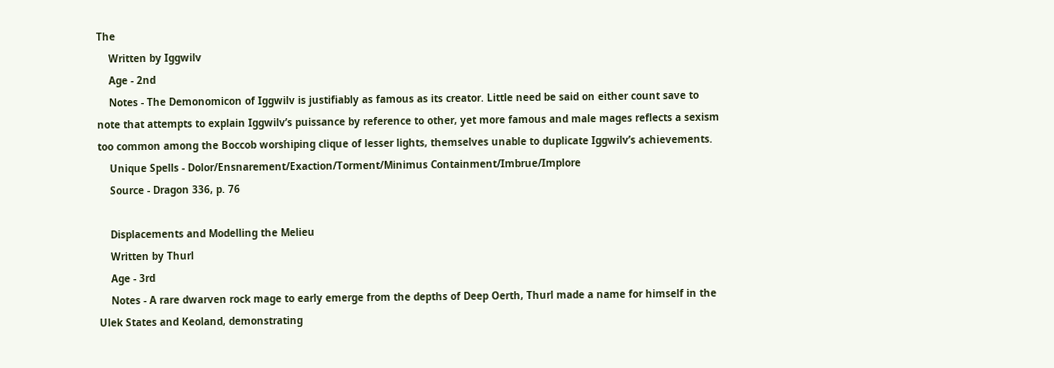The
    Written by Iggwilv
    Age - 2nd
    Notes - The Demonomicon of Iggwilv is justifiably as famous as its creator. Little need be said on either count save to note that attempts to explain Iggwilv’s puissance by reference to other, yet more famous and male mages reflects a sexism too common among the Boccob worshiping clique of lesser lights, themselves unable to duplicate Iggwilv’s achievements.
    Unique Spells - Dolor/Ensnarement/Exaction/Torment/Minimus Containment/Imbrue/Implore
    Source - Dragon 336, p. 76

    Displacements and Modelling the Melieu
    Written by Thurl
    Age - 3rd
    Notes - A rare dwarven rock mage to early emerge from the depths of Deep Oerth, Thurl made a name for himself in the Ulek States and Keoland, demonstrating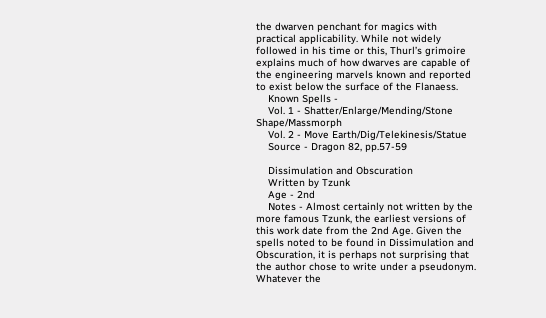the dwarven penchant for magics with practical applicability. While not widely followed in his time or this, Thurl’s grimoire explains much of how dwarves are capable of the engineering marvels known and reported to exist below the surface of the Flanaess.
    Known Spells -
    Vol. 1 - Shatter/Enlarge/Mending/Stone Shape/Massmorph
    Vol. 2 - Move Earth/Dig/Telekinesis/Statue
    Source - Dragon 82, pp.57-59

    Dissimulation and Obscuration
    Written by Tzunk
    Age - 2nd
    Notes - Almost certainly not written by the more famous Tzunk, the earliest versions of this work date from the 2nd Age. Given the spells noted to be found in Dissimulation and Obscuration, it is perhaps not surprising that the author chose to write under a pseudonym. Whatever the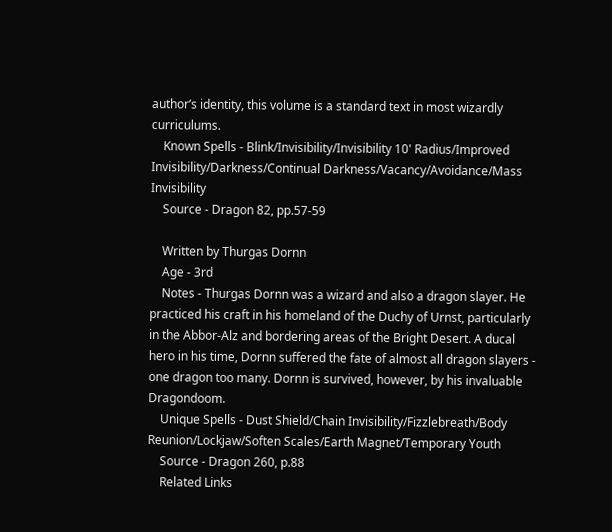author’s identity, this volume is a standard text in most wizardly curriculums.
    Known Spells - Blink/Invisibility/Invisibility 10' Radius/Improved Invisibility/Darkness/Continual Darkness/Vacancy/Avoidance/Mass Invisibility
    Source - Dragon 82, pp.57-59

    Written by Thurgas Dornn
    Age - 3rd
    Notes - Thurgas Dornn was a wizard and also a dragon slayer. He practiced his craft in his homeland of the Duchy of Urnst, particularly in the Abbor-Alz and bordering areas of the Bright Desert. A ducal hero in his time, Dornn suffered the fate of almost all dragon slayers - one dragon too many. Dornn is survived, however, by his invaluable Dragondoom.
    Unique Spells - Dust Shield/Chain Invisibility/Fizzlebreath/Body Reunion/Lockjaw/Soften Scales/Earth Magnet/Temporary Youth
    Source - Dragon 260, p.88
    Related Links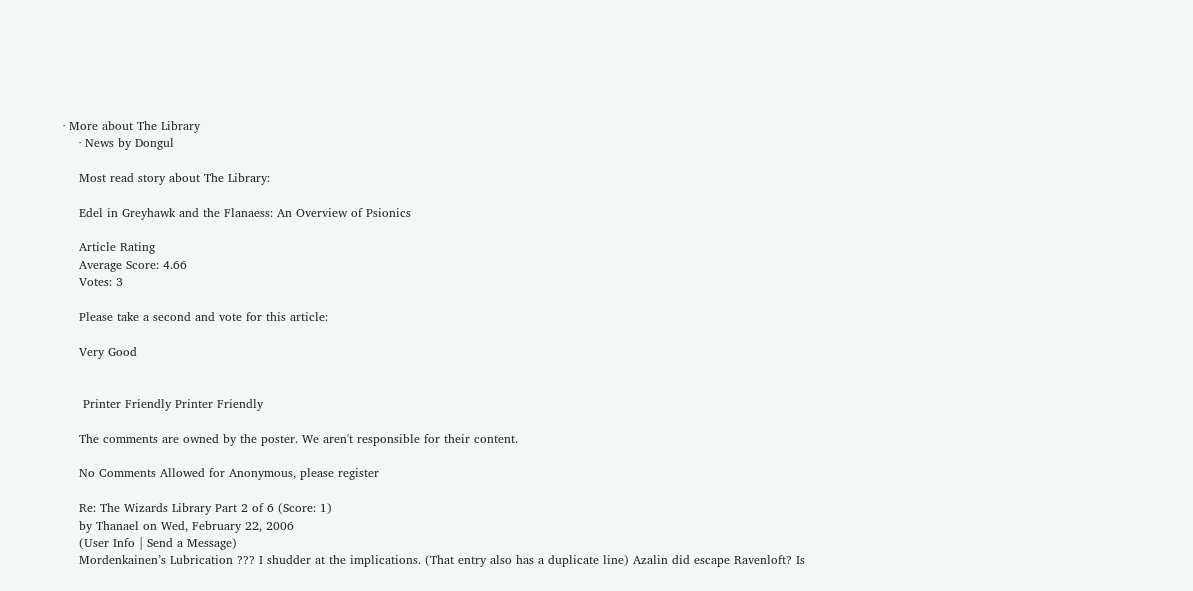· More about The Library
    · News by Dongul

    Most read story about The Library:

    Edel in Greyhawk and the Flanaess: An Overview of Psionics

    Article Rating
    Average Score: 4.66
    Votes: 3

    Please take a second and vote for this article:

    Very Good


     Printer Friendly Printer Friendly

    The comments are owned by the poster. We aren't responsible for their content.

    No Comments Allowed for Anonymous, please register

    Re: The Wizards Library Part 2 of 6 (Score: 1)
    by Thanael on Wed, February 22, 2006
    (User Info | Send a Message)
    Mordenkainen’s Lubrication ??? I shudder at the implications. (That entry also has a duplicate line) Azalin did escape Ravenloft? Is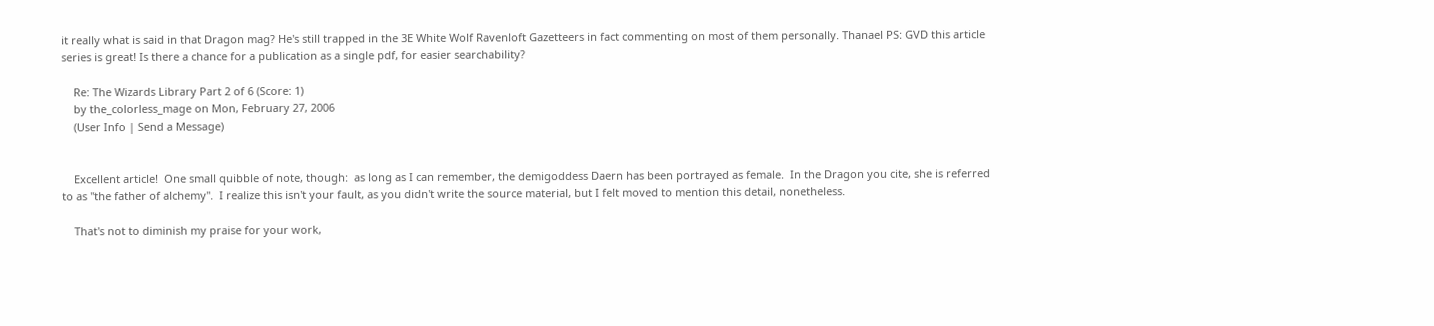it really what is said in that Dragon mag? He's still trapped in the 3E White Wolf Ravenloft Gazetteers in fact commenting on most of them personally. Thanael PS: GVD this article series is great! Is there a chance for a publication as a single pdf, for easier searchability?

    Re: The Wizards Library Part 2 of 6 (Score: 1)
    by the_colorless_mage on Mon, February 27, 2006
    (User Info | Send a Message)


    Excellent article!  One small quibble of note, though:  as long as I can remember, the demigoddess Daern has been portrayed as female.  In the Dragon you cite, she is referred to as "the father of alchemy".  I realize this isn't your fault, as you didn't write the source material, but I felt moved to mention this detail, nonetheless.

    That's not to diminish my praise for your work,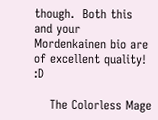though.  Both this and your Mordenkainen bio are of excellent quality!  :D

    The Colorless Mage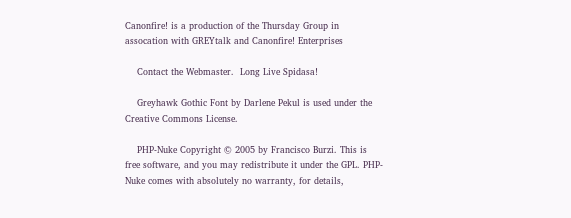Canonfire! is a production of the Thursday Group in assocation with GREYtalk and Canonfire! Enterprises

    Contact the Webmaster.  Long Live Spidasa!

    Greyhawk Gothic Font by Darlene Pekul is used under the Creative Commons License.

    PHP-Nuke Copyright © 2005 by Francisco Burzi. This is free software, and you may redistribute it under the GPL. PHP-Nuke comes with absolutely no warranty, for details,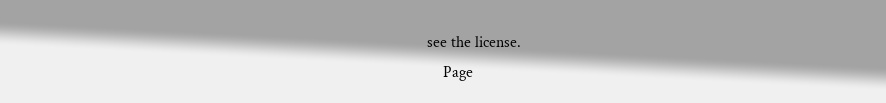see the license.
    Page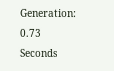Generation: 0.73 Seconds